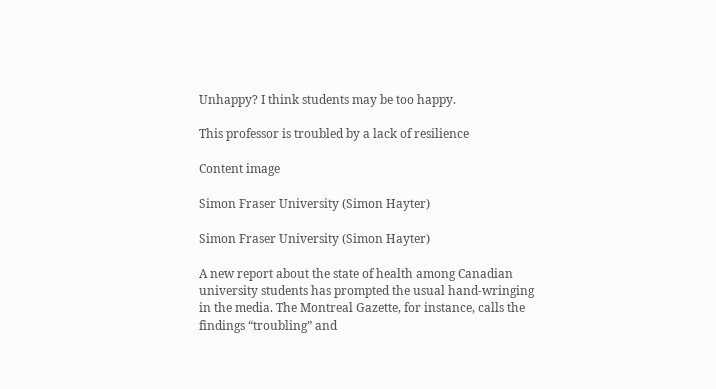Unhappy? I think students may be too happy.

This professor is troubled by a lack of resilience

Content image

Simon Fraser University (Simon Hayter)

Simon Fraser University (Simon Hayter)

A new report about the state of health among Canadian university students has prompted the usual hand-wringing in the media. The Montreal Gazette, for instance, calls the findings “troubling” and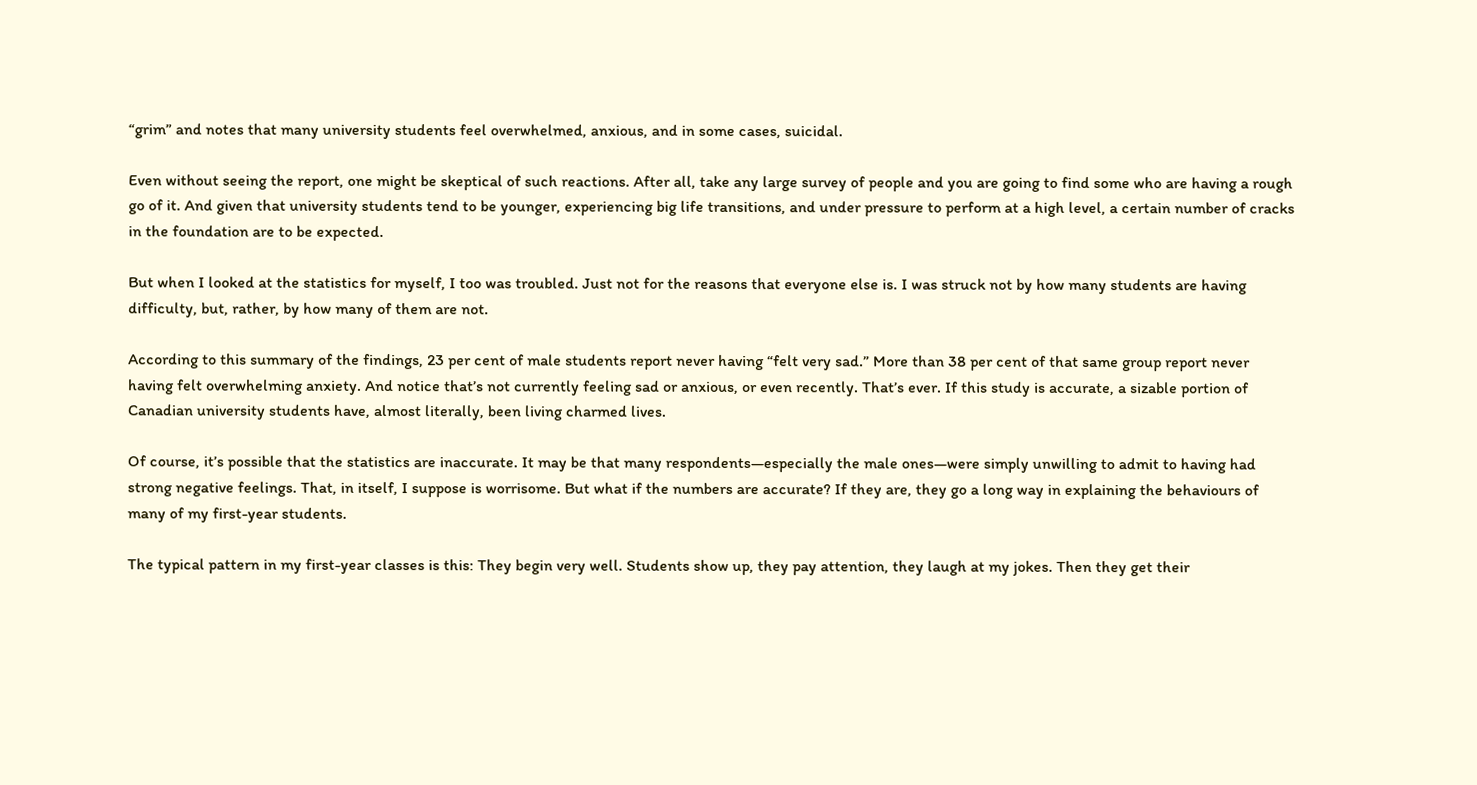“grim” and notes that many university students feel overwhelmed, anxious, and in some cases, suicidal.

Even without seeing the report, one might be skeptical of such reactions. After all, take any large survey of people and you are going to find some who are having a rough go of it. And given that university students tend to be younger, experiencing big life transitions, and under pressure to perform at a high level, a certain number of cracks in the foundation are to be expected.

But when I looked at the statistics for myself, I too was troubled. Just not for the reasons that everyone else is. I was struck not by how many students are having difficulty, but, rather, by how many of them are not.

According to this summary of the findings, 23 per cent of male students report never having “felt very sad.” More than 38 per cent of that same group report never having felt overwhelming anxiety. And notice that’s not currently feeling sad or anxious, or even recently. That’s ever. If this study is accurate, a sizable portion of Canadian university students have, almost literally, been living charmed lives.

Of course, it’s possible that the statistics are inaccurate. It may be that many respondents—especially the male ones—were simply unwilling to admit to having had strong negative feelings. That, in itself, I suppose is worrisome. But what if the numbers are accurate? If they are, they go a long way in explaining the behaviours of many of my first-year students.

The typical pattern in my first-year classes is this: They begin very well. Students show up, they pay attention, they laugh at my jokes. Then they get their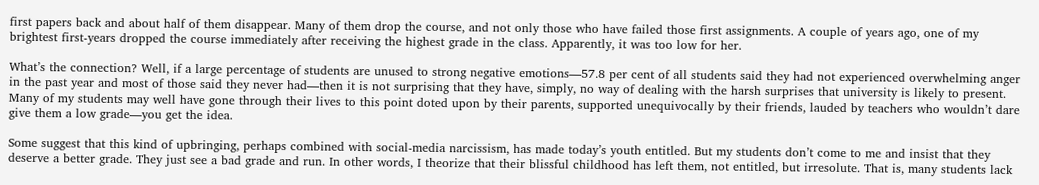first papers back and about half of them disappear. Many of them drop the course, and not only those who have failed those first assignments. A couple of years ago, one of my brightest first-years dropped the course immediately after receiving the highest grade in the class. Apparently, it was too low for her.

What’s the connection? Well, if a large percentage of students are unused to strong negative emotions—57.8 per cent of all students said they had not experienced overwhelming anger in the past year and most of those said they never had—then it is not surprising that they have, simply, no way of dealing with the harsh surprises that university is likely to present. Many of my students may well have gone through their lives to this point doted upon by their parents, supported unequivocally by their friends, lauded by teachers who wouldn’t dare give them a low grade—you get the idea.

Some suggest that this kind of upbringing, perhaps combined with social-media narcissism, has made today’s youth entitled. But my students don’t come to me and insist that they deserve a better grade. They just see a bad grade and run. In other words, I theorize that their blissful childhood has left them, not entitled, but irresolute. That is, many students lack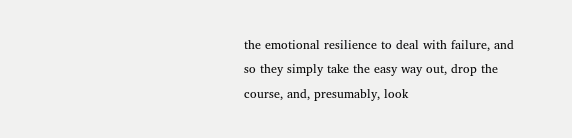the emotional resilience to deal with failure, and so they simply take the easy way out, drop the course, and, presumably, look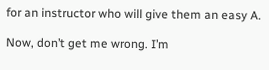for an instructor who will give them an easy A.

Now, don’t get me wrong. I’m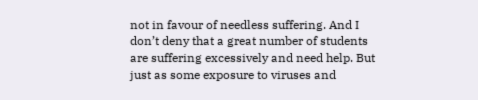not in favour of needless suffering. And I don’t deny that a great number of students are suffering excessively and need help. But just as some exposure to viruses and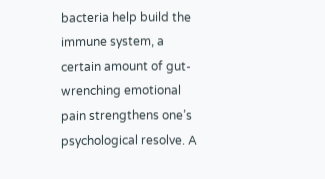bacteria help build the immune system, a certain amount of gut-wrenching emotional pain strengthens one’s psychological resolve. A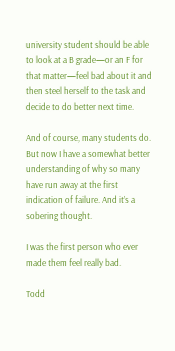university student should be able to look at a B grade—or an F for that matter—feel bad about it and then steel herself to the task and decide to do better next time.

And of course, many students do. But now I have a somewhat better understanding of why so many have run away at the first indication of failure. And it’s a sobering thought.

I was the first person who ever made them feel really bad.

Todd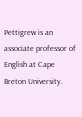Pettigrew is an associate professor of English at Cape Breton University.